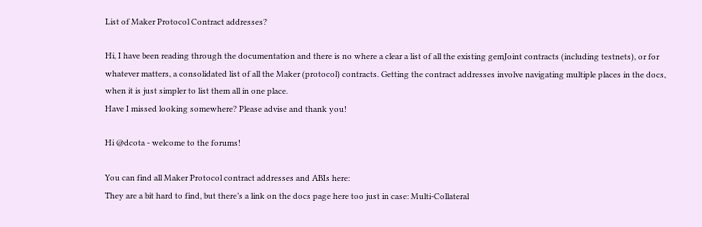List of Maker Protocol Contract addresses?

Hi, I have been reading through the documentation and there is no where a clear a list of all the existing gemJoint contracts (including testnets), or for whatever matters, a consolidated list of all the Maker (protocol) contracts. Getting the contract addresses involve navigating multiple places in the docs, when it is just simpler to list them all in one place.
Have I missed looking somewhere? Please advise and thank you!

Hi @dcota - welcome to the forums!

You can find all Maker Protocol contract addresses and ABIs here:
They are a bit hard to find, but there’s a link on the docs page here too just in case: Multi-Collateral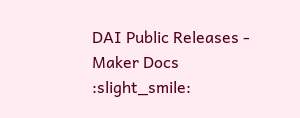DAI Public Releases - Maker Docs :slight_smile: